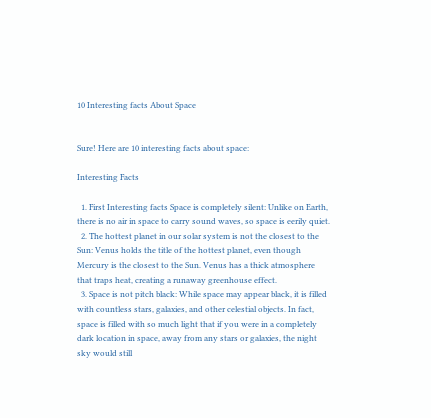10 Interesting facts About Space


Sure! Here are 10 interesting facts about space:

Interesting Facts

  1. First Interesting facts Space is completely silent: Unlike on Earth, there is no air in space to carry sound waves, so space is eerily quiet.
  2. The hottest planet in our solar system is not the closest to the Sun: Venus holds the title of the hottest planet, even though Mercury is the closest to the Sun. Venus has a thick atmosphere that traps heat, creating a runaway greenhouse effect.
  3. Space is not pitch black: While space may appear black, it is filled with countless stars, galaxies, and other celestial objects. In fact, space is filled with so much light that if you were in a completely dark location in space, away from any stars or galaxies, the night sky would still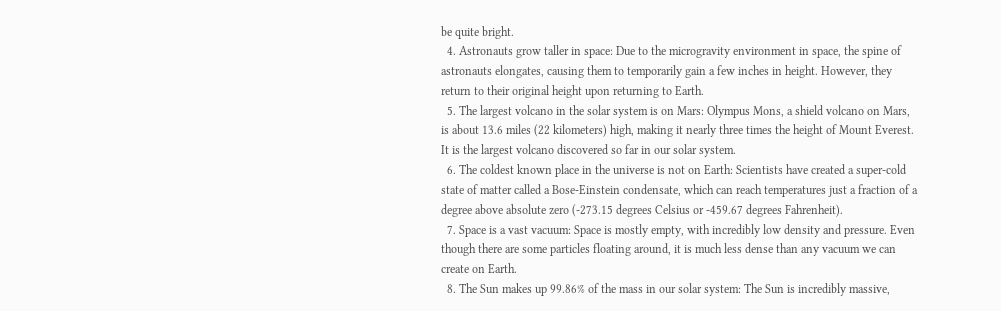be quite bright.
  4. Astronauts grow taller in space: Due to the microgravity environment in space, the spine of astronauts elongates, causing them to temporarily gain a few inches in height. However, they return to their original height upon returning to Earth.
  5. The largest volcano in the solar system is on Mars: Olympus Mons, a shield volcano on Mars, is about 13.6 miles (22 kilometers) high, making it nearly three times the height of Mount Everest. It is the largest volcano discovered so far in our solar system.
  6. The coldest known place in the universe is not on Earth: Scientists have created a super-cold state of matter called a Bose-Einstein condensate, which can reach temperatures just a fraction of a degree above absolute zero (-273.15 degrees Celsius or -459.67 degrees Fahrenheit).
  7. Space is a vast vacuum: Space is mostly empty, with incredibly low density and pressure. Even though there are some particles floating around, it is much less dense than any vacuum we can create on Earth.
  8. The Sun makes up 99.86% of the mass in our solar system: The Sun is incredibly massive,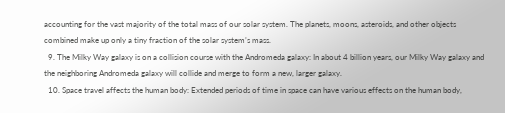accounting for the vast majority of the total mass of our solar system. The planets, moons, asteroids, and other objects combined make up only a tiny fraction of the solar system’s mass.
  9. The Milky Way galaxy is on a collision course with the Andromeda galaxy: In about 4 billion years, our Milky Way galaxy and the neighboring Andromeda galaxy will collide and merge to form a new, larger galaxy.
  10. Space travel affects the human body: Extended periods of time in space can have various effects on the human body,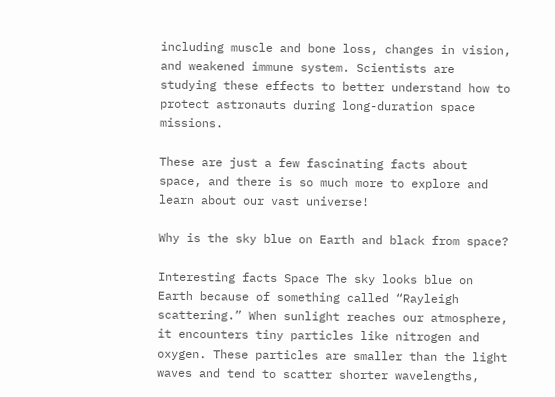including muscle and bone loss, changes in vision, and weakened immune system. Scientists are studying these effects to better understand how to protect astronauts during long-duration space missions.

These are just a few fascinating facts about space, and there is so much more to explore and learn about our vast universe!

Why is the sky blue on Earth and black from space?

Interesting facts Space The sky looks blue on Earth because of something called “Rayleigh scattering.” When sunlight reaches our atmosphere, it encounters tiny particles like nitrogen and oxygen. These particles are smaller than the light waves and tend to scatter shorter wavelengths,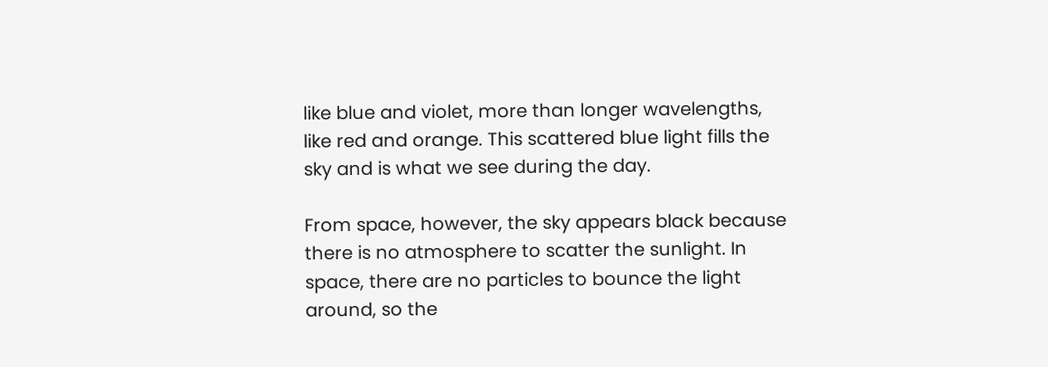like blue and violet, more than longer wavelengths, like red and orange. This scattered blue light fills the sky and is what we see during the day.

From space, however, the sky appears black because there is no atmosphere to scatter the sunlight. In space, there are no particles to bounce the light around, so the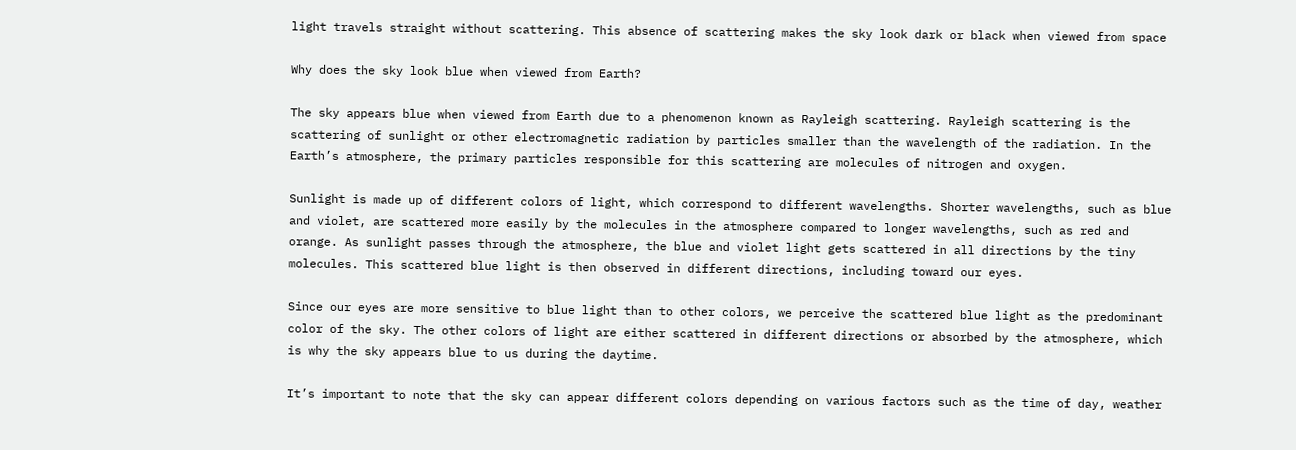light travels straight without scattering. This absence of scattering makes the sky look dark or black when viewed from space

Why does the sky look blue when viewed from Earth?

The sky appears blue when viewed from Earth due to a phenomenon known as Rayleigh scattering. Rayleigh scattering is the scattering of sunlight or other electromagnetic radiation by particles smaller than the wavelength of the radiation. In the Earth’s atmosphere, the primary particles responsible for this scattering are molecules of nitrogen and oxygen.

Sunlight is made up of different colors of light, which correspond to different wavelengths. Shorter wavelengths, such as blue and violet, are scattered more easily by the molecules in the atmosphere compared to longer wavelengths, such as red and orange. As sunlight passes through the atmosphere, the blue and violet light gets scattered in all directions by the tiny molecules. This scattered blue light is then observed in different directions, including toward our eyes.

Since our eyes are more sensitive to blue light than to other colors, we perceive the scattered blue light as the predominant color of the sky. The other colors of light are either scattered in different directions or absorbed by the atmosphere, which is why the sky appears blue to us during the daytime.

It’s important to note that the sky can appear different colors depending on various factors such as the time of day, weather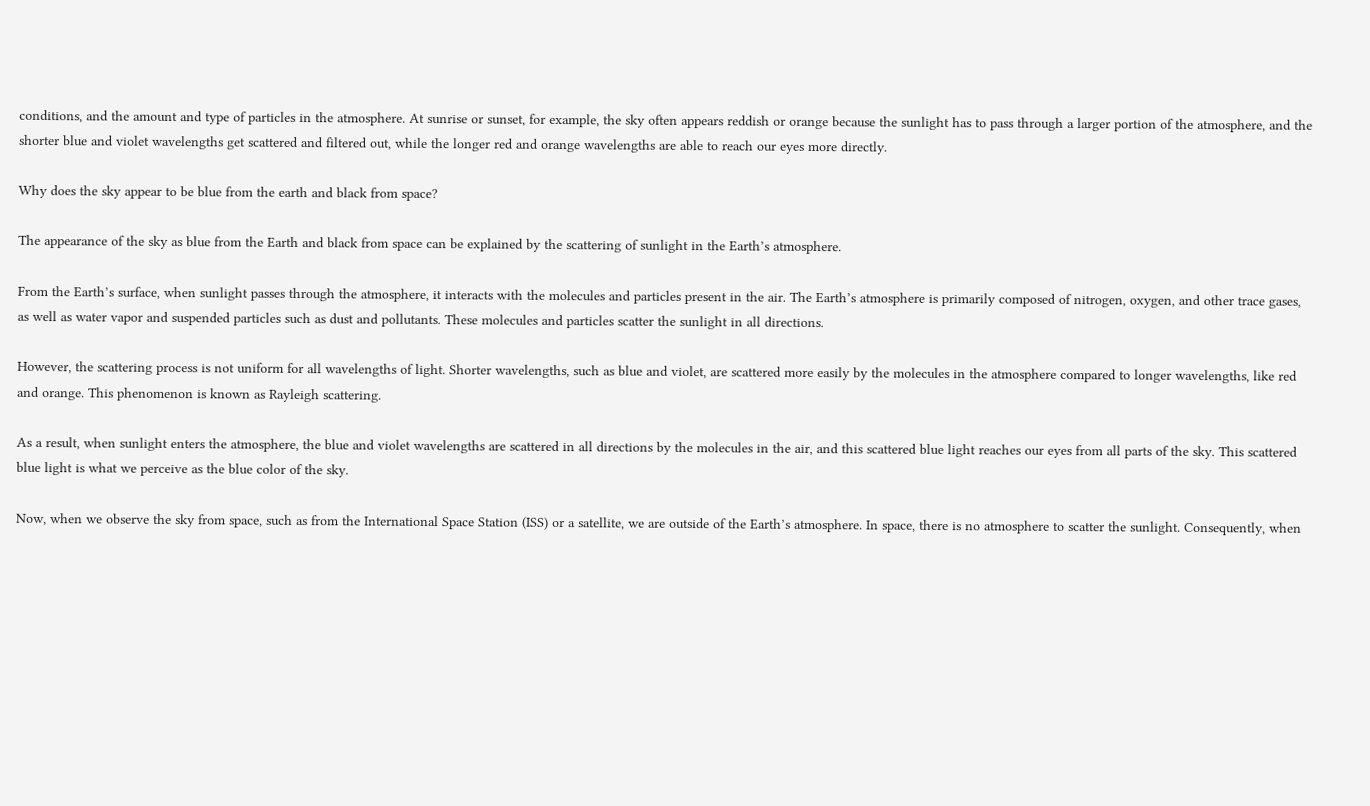conditions, and the amount and type of particles in the atmosphere. At sunrise or sunset, for example, the sky often appears reddish or orange because the sunlight has to pass through a larger portion of the atmosphere, and the shorter blue and violet wavelengths get scattered and filtered out, while the longer red and orange wavelengths are able to reach our eyes more directly.

Why does the sky appear to be blue from the earth and black from space?

The appearance of the sky as blue from the Earth and black from space can be explained by the scattering of sunlight in the Earth’s atmosphere.

From the Earth’s surface, when sunlight passes through the atmosphere, it interacts with the molecules and particles present in the air. The Earth’s atmosphere is primarily composed of nitrogen, oxygen, and other trace gases, as well as water vapor and suspended particles such as dust and pollutants. These molecules and particles scatter the sunlight in all directions.

However, the scattering process is not uniform for all wavelengths of light. Shorter wavelengths, such as blue and violet, are scattered more easily by the molecules in the atmosphere compared to longer wavelengths, like red and orange. This phenomenon is known as Rayleigh scattering.

As a result, when sunlight enters the atmosphere, the blue and violet wavelengths are scattered in all directions by the molecules in the air, and this scattered blue light reaches our eyes from all parts of the sky. This scattered blue light is what we perceive as the blue color of the sky.

Now, when we observe the sky from space, such as from the International Space Station (ISS) or a satellite, we are outside of the Earth’s atmosphere. In space, there is no atmosphere to scatter the sunlight. Consequently, when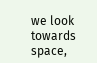we look towards space,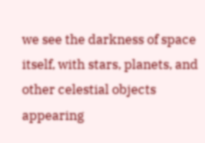we see the darkness of space itself, with stars, planets, and other celestial objects appearing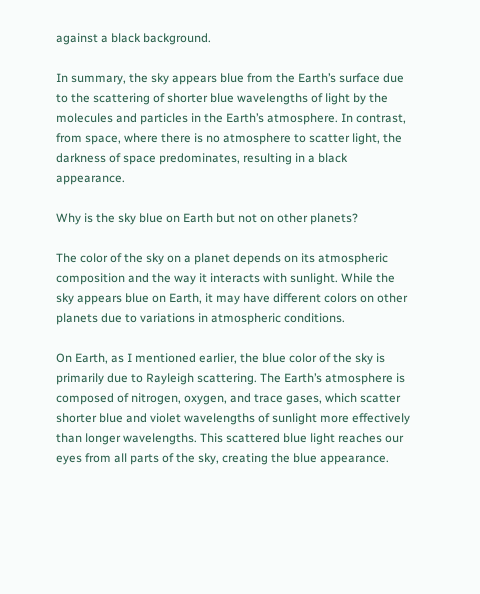against a black background.

In summary, the sky appears blue from the Earth’s surface due to the scattering of shorter blue wavelengths of light by the molecules and particles in the Earth’s atmosphere. In contrast, from space, where there is no atmosphere to scatter light, the darkness of space predominates, resulting in a black appearance.

Why is the sky blue on Earth but not on other planets?

The color of the sky on a planet depends on its atmospheric composition and the way it interacts with sunlight. While the sky appears blue on Earth, it may have different colors on other planets due to variations in atmospheric conditions.

On Earth, as I mentioned earlier, the blue color of the sky is primarily due to Rayleigh scattering. The Earth’s atmosphere is composed of nitrogen, oxygen, and trace gases, which scatter shorter blue and violet wavelengths of sunlight more effectively than longer wavelengths. This scattered blue light reaches our eyes from all parts of the sky, creating the blue appearance.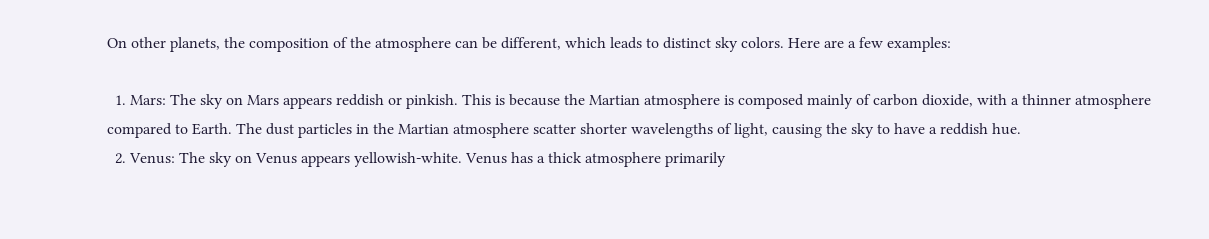On other planets, the composition of the atmosphere can be different, which leads to distinct sky colors. Here are a few examples:

  1. Mars: The sky on Mars appears reddish or pinkish. This is because the Martian atmosphere is composed mainly of carbon dioxide, with a thinner atmosphere compared to Earth. The dust particles in the Martian atmosphere scatter shorter wavelengths of light, causing the sky to have a reddish hue.
  2. Venus: The sky on Venus appears yellowish-white. Venus has a thick atmosphere primarily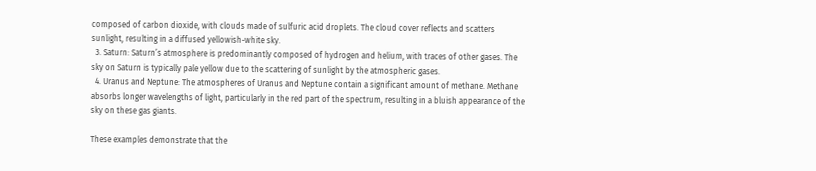composed of carbon dioxide, with clouds made of sulfuric acid droplets. The cloud cover reflects and scatters sunlight, resulting in a diffused yellowish-white sky.
  3. Saturn: Saturn’s atmosphere is predominantly composed of hydrogen and helium, with traces of other gases. The sky on Saturn is typically pale yellow due to the scattering of sunlight by the atmospheric gases.
  4. Uranus and Neptune: The atmospheres of Uranus and Neptune contain a significant amount of methane. Methane absorbs longer wavelengths of light, particularly in the red part of the spectrum, resulting in a bluish appearance of the sky on these gas giants.

These examples demonstrate that the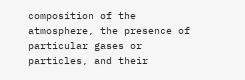composition of the atmosphere, the presence of particular gases or particles, and their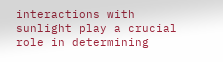interactions with sunlight play a crucial role in determining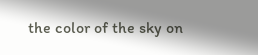the color of the sky on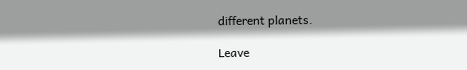different planets.

Leave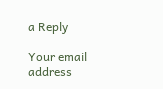a Reply

Your email address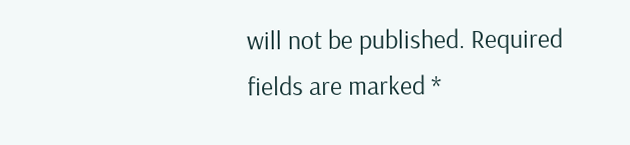will not be published. Required fields are marked *